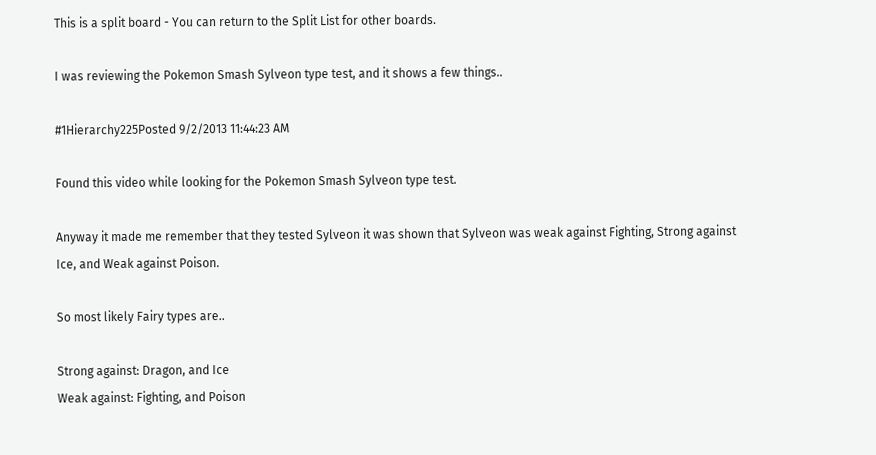This is a split board - You can return to the Split List for other boards.

I was reviewing the Pokemon Smash Sylveon type test, and it shows a few things..

#1Hierarchy225Posted 9/2/2013 11:44:23 AM

Found this video while looking for the Pokemon Smash Sylveon type test.

Anyway it made me remember that they tested Sylveon it was shown that Sylveon was weak against Fighting, Strong against Ice, and Weak against Poison.

So most likely Fairy types are..

Strong against: Dragon, and Ice
Weak against: Fighting, and Poison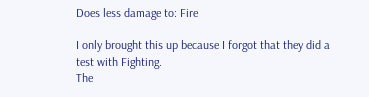Does less damage to: Fire

I only brought this up because I forgot that they did a test with Fighting.
The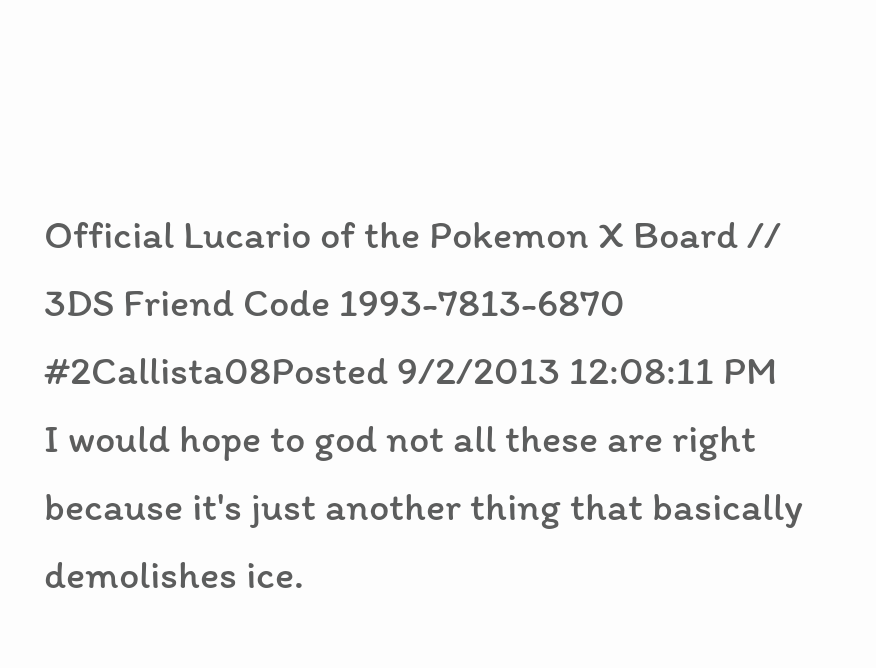Official Lucario of the Pokemon X Board //
3DS Friend Code 1993-7813-6870
#2Callista08Posted 9/2/2013 12:08:11 PM
I would hope to god not all these are right because it's just another thing that basically demolishes ice.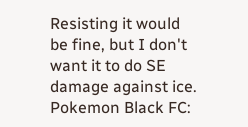Resisting it would be fine, but I don't want it to do SE damage against ice.
Pokemon Black FC: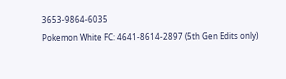3653-9864-6035
Pokemon White FC: 4641-8614-2897 (5th Gen Edits only)